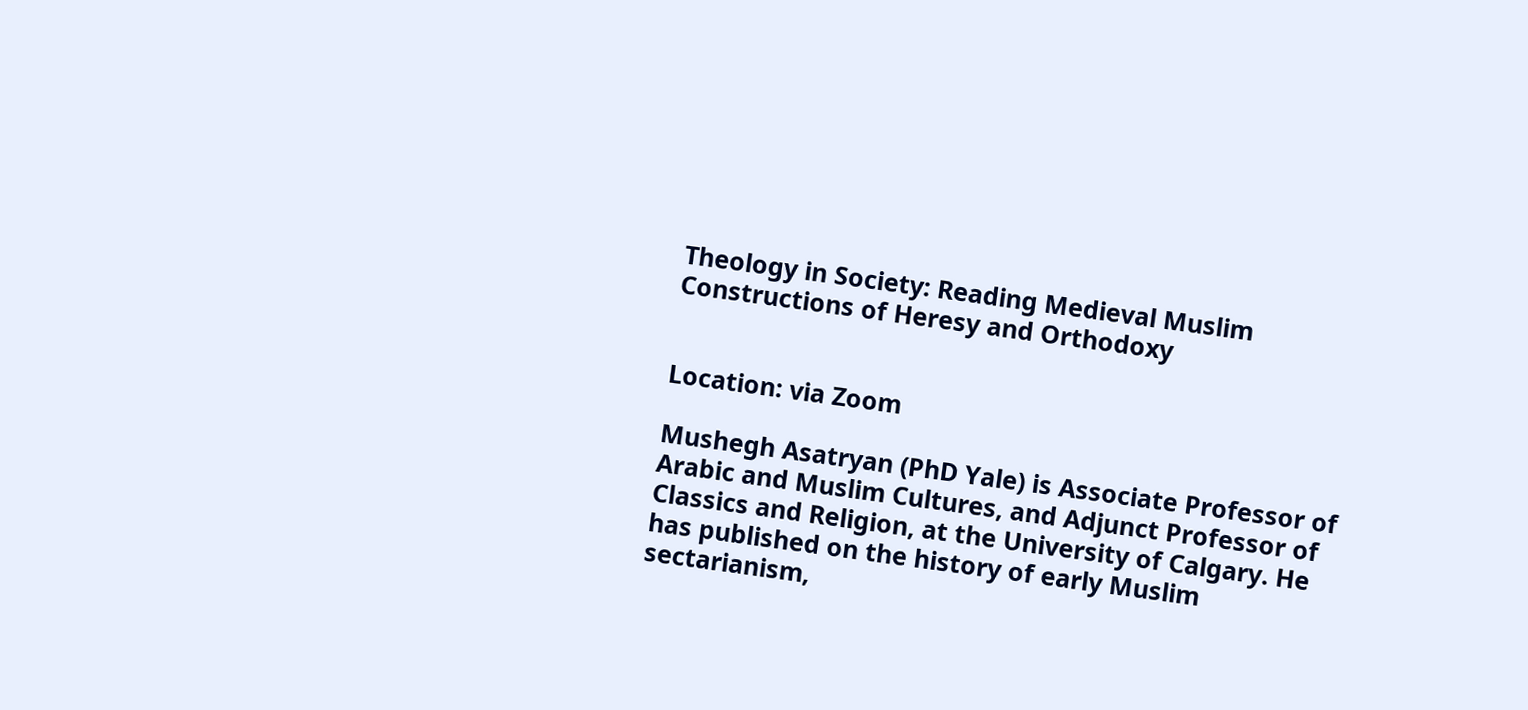Theology in Society: Reading Medieval Muslim Constructions of Heresy and Orthodoxy


Location: via Zoom

Mushegh Asatryan (PhD Yale) is Associate Professor of Arabic and Muslim Cultures, and Adjunct Professor of Classics and Religion, at the University of Calgary. He has published on the history of early Muslim sectarianism,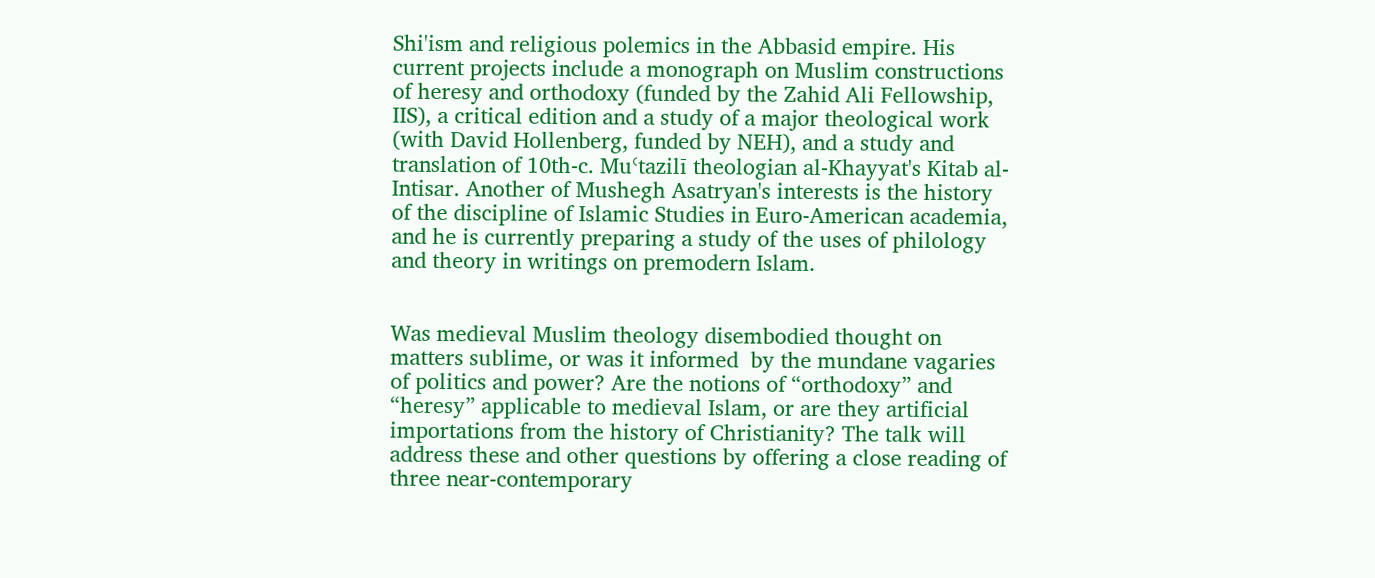Shi'ism and religious polemics in the Abbasid empire. His current projects include a monograph on Muslim constructions of heresy and orthodoxy (funded by the Zahid Ali Fellowship, IIS), a critical edition and a study of a major theological work (with David Hollenberg, funded by NEH), and a study and translation of 10th-c. Muʿtazilī theologian al-Khayyat's Kitab al-Intisar. Another of Mushegh Asatryan's interests is the history of the discipline of Islamic Studies in Euro-American academia, and he is currently preparing a study of the uses of philology and theory in writings on premodern Islam.


Was medieval Muslim theology disembodied thought on matters sublime, or was it informed  by the mundane vagaries of politics and power? Are the notions of “orthodoxy” and “heresy” applicable to medieval Islam, or are they artificial importations from the history of Christianity? The talk will address these and other questions by offering a close reading of three near-contemporary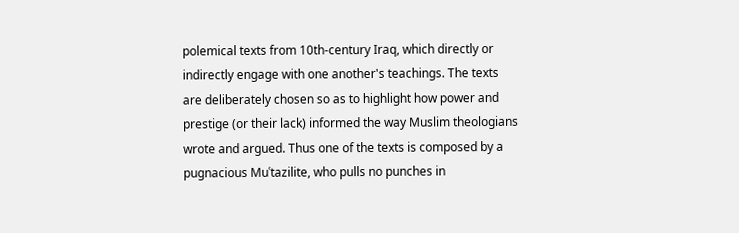polemical texts from 10th-century Iraq, which directly or indirectly engage with one another's teachings. The texts are deliberately chosen so as to highlight how power and prestige (or their lack) informed the way Muslim theologians wrote and argued. Thus one of the texts is composed by a pugnacious Muʿtazilite, who pulls no punches in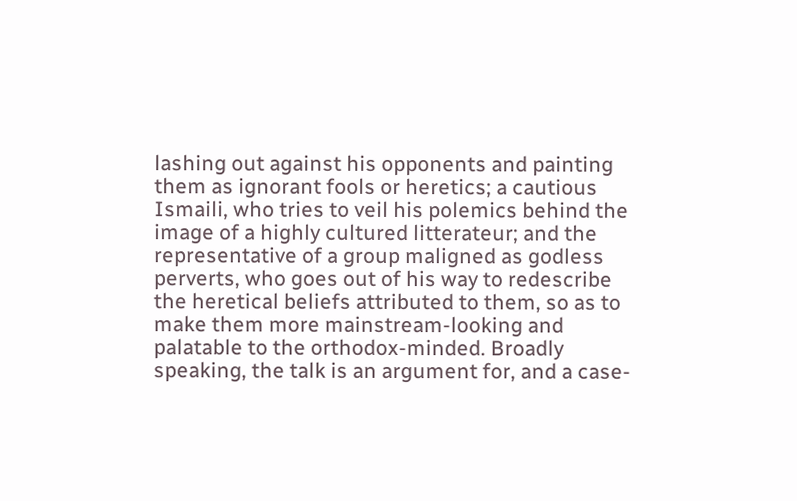lashing out against his opponents and painting them as ignorant fools or heretics; a cautious Ismaili, who tries to veil his polemics behind the image of a highly cultured litterateur; and the representative of a group maligned as godless perverts, who goes out of his way to redescribe the heretical beliefs attributed to them, so as to make them more mainstream-looking and palatable to the orthodox-minded. Broadly speaking, the talk is an argument for, and a case-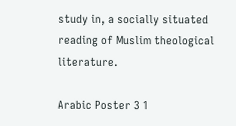study in, a socially situated reading of Muslim theological literature.

Arabic Poster 3 1